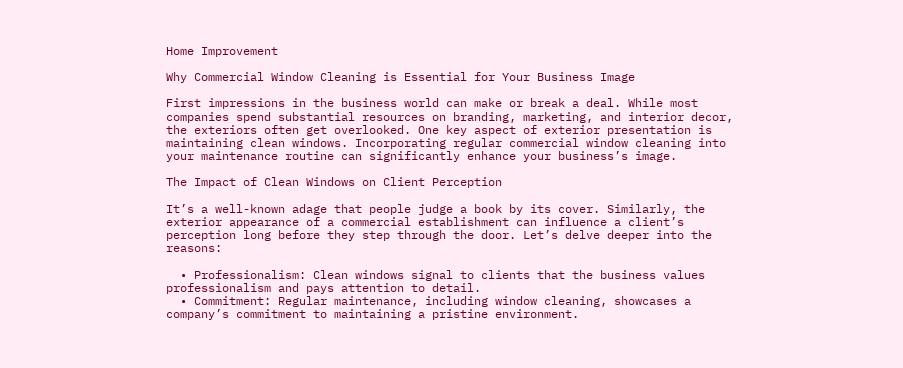Home Improvement

Why Commercial Window Cleaning is Essential for Your Business Image

First impressions in the business world can make or break a deal. While most companies spend substantial resources on branding, marketing, and interior decor, the exteriors often get overlooked. One key aspect of exterior presentation is maintaining clean windows. Incorporating regular commercial window cleaning into your maintenance routine can significantly enhance your business’s image.

The Impact of Clean Windows on Client Perception

It’s a well-known adage that people judge a book by its cover. Similarly, the exterior appearance of a commercial establishment can influence a client’s perception long before they step through the door. Let’s delve deeper into the reasons:

  • Professionalism: Clean windows signal to clients that the business values professionalism and pays attention to detail.
  • Commitment: Regular maintenance, including window cleaning, showcases a company’s commitment to maintaining a pristine environment.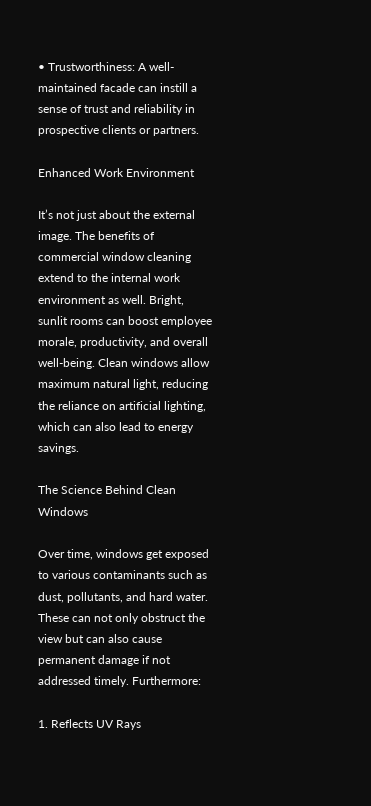• Trustworthiness: A well-maintained facade can instill a sense of trust and reliability in prospective clients or partners.

Enhanced Work Environment

It’s not just about the external image. The benefits of commercial window cleaning extend to the internal work environment as well. Bright, sunlit rooms can boost employee morale, productivity, and overall well-being. Clean windows allow maximum natural light, reducing the reliance on artificial lighting, which can also lead to energy savings.

The Science Behind Clean Windows

Over time, windows get exposed to various contaminants such as dust, pollutants, and hard water. These can not only obstruct the view but can also cause permanent damage if not addressed timely. Furthermore:

1. Reflects UV Rays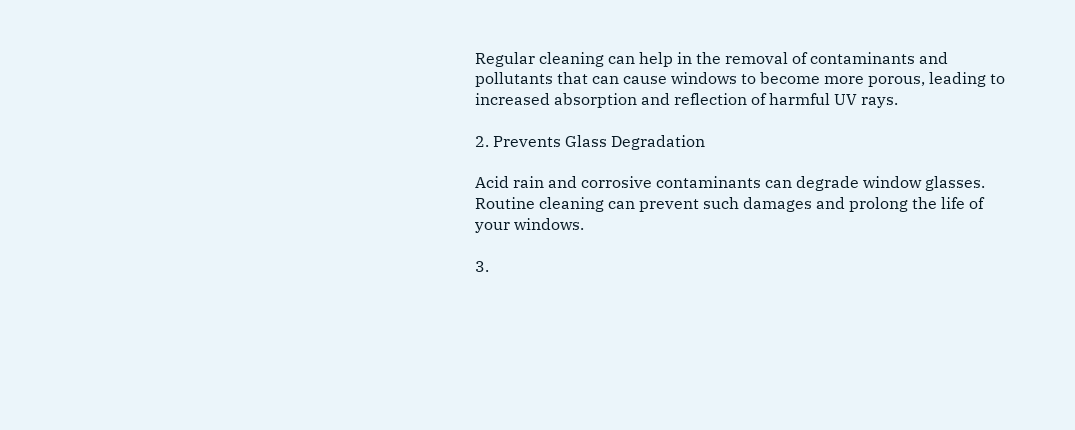Regular cleaning can help in the removal of contaminants and pollutants that can cause windows to become more porous, leading to increased absorption and reflection of harmful UV rays.

2. Prevents Glass Degradation

Acid rain and corrosive contaminants can degrade window glasses. Routine cleaning can prevent such damages and prolong the life of your windows.

3.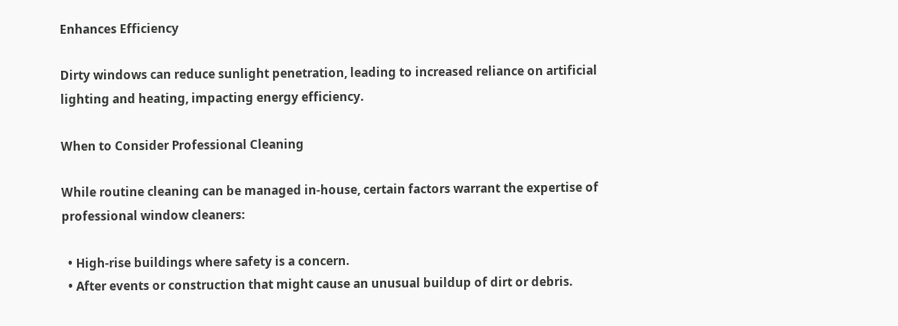Enhances Efficiency

Dirty windows can reduce sunlight penetration, leading to increased reliance on artificial lighting and heating, impacting energy efficiency.

When to Consider Professional Cleaning

While routine cleaning can be managed in-house, certain factors warrant the expertise of professional window cleaners:

  • High-rise buildings where safety is a concern.
  • After events or construction that might cause an unusual buildup of dirt or debris.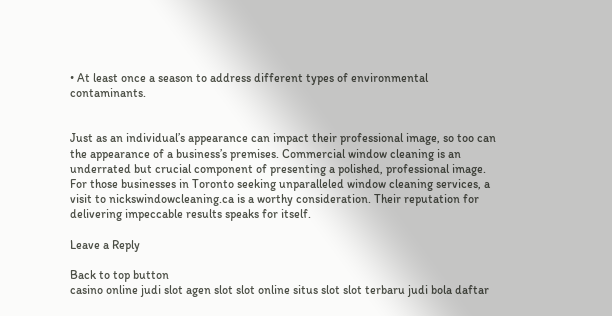• At least once a season to address different types of environmental contaminants.


Just as an individual’s appearance can impact their professional image, so too can the appearance of a business’s premises. Commercial window cleaning is an underrated but crucial component of presenting a polished, professional image. For those businesses in Toronto seeking unparalleled window cleaning services, a visit to nickswindowcleaning.ca is a worthy consideration. Their reputation for delivering impeccable results speaks for itself.

Leave a Reply

Back to top button
casino online judi slot agen slot slot online situs slot slot terbaru judi bola daftar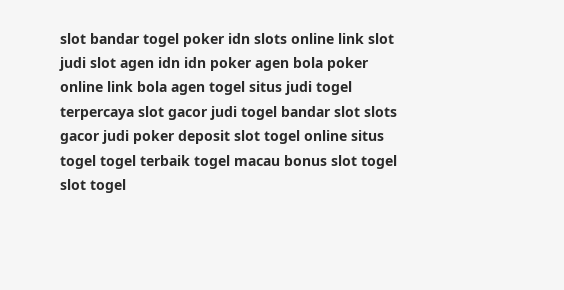slot bandar togel poker idn slots online link slot judi slot agen idn idn poker agen bola poker online link bola agen togel situs judi togel terpercaya slot gacor judi togel bandar slot slots gacor judi poker deposit slot togel online situs togel togel terbaik togel macau bonus slot togel slot togel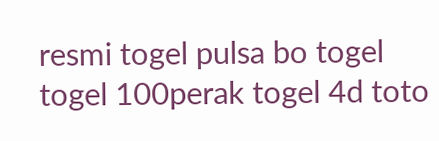resmi togel pulsa bo togel togel 100perak togel 4d toto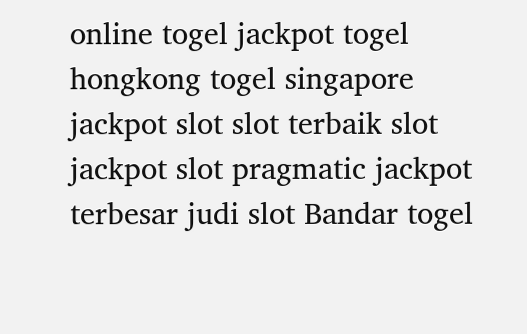online togel jackpot togel hongkong togel singapore jackpot slot slot terbaik slot jackpot slot pragmatic jackpot terbesar judi slot Bandar togel